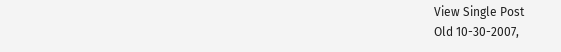View Single Post
Old 10-30-2007,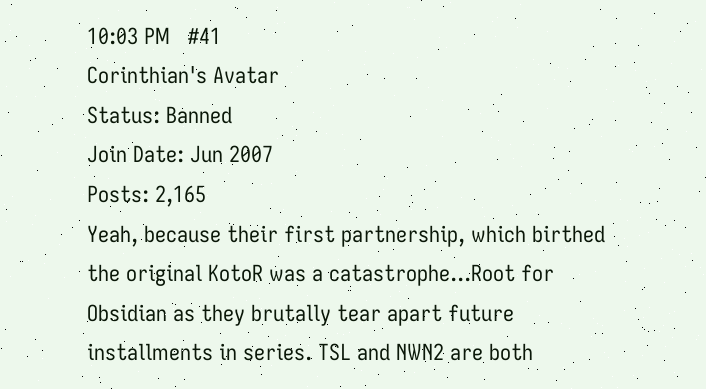10:03 PM   #41
Corinthian's Avatar
Status: Banned
Join Date: Jun 2007
Posts: 2,165
Yeah, because their first partnership, which birthed the original KotoR was a catastrophe...Root for Obsidian as they brutally tear apart future installments in series. TSL and NWN2 are both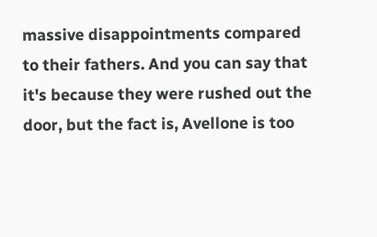massive disappointments compared to their fathers. And you can say that it's because they were rushed out the door, but the fact is, Avellone is too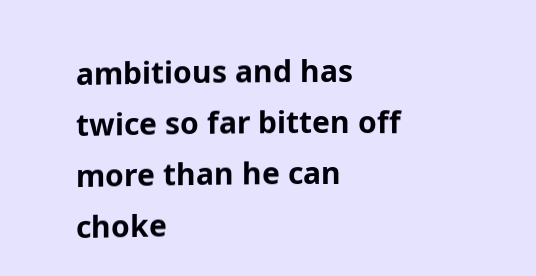ambitious and has twice so far bitten off more than he can choke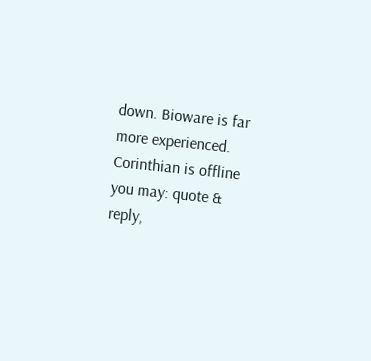down. Bioware is far more experienced.
Corinthian is offline   you may: quote & reply,